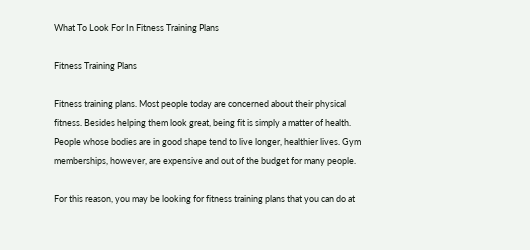What To Look For In Fitness Training Plans

Fitness Training Plans

Fitness training plans. Most people today are concerned about their physical fitness. Besides helping them look great, being fit is simply a matter of health. People whose bodies are in good shape tend to live longer, healthier lives. Gym memberships, however, are expensive and out of the budget for many people.

For this reason, you may be looking for fitness training plans that you can do at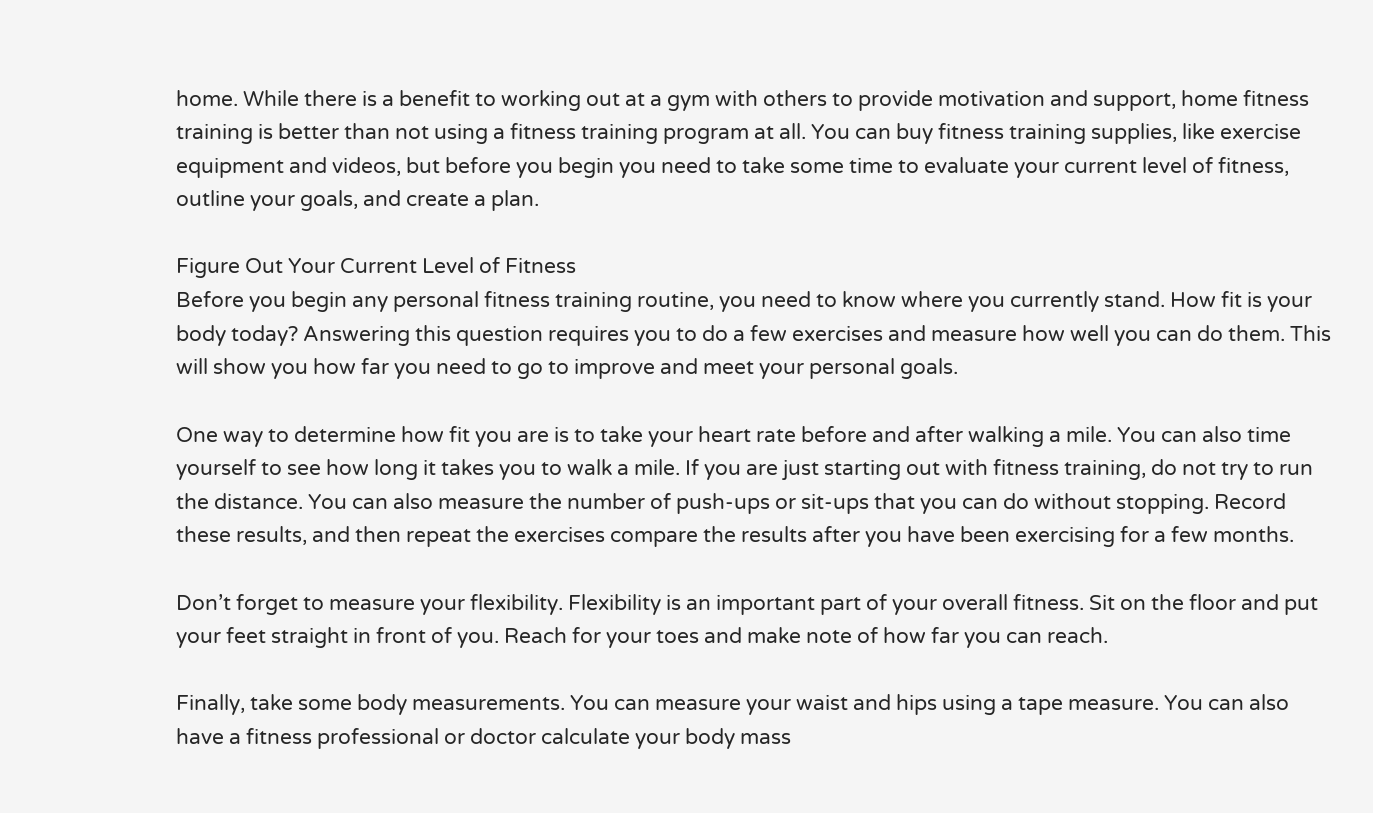home. While there is a benefit to working out at a gym with others to provide motivation and support, home fitness training is better than not using a fitness training program at all. You can buy fitness training supplies, like exercise equipment and videos, but before you begin you need to take some time to evaluate your current level of fitness, outline your goals, and create a plan.

Figure Out Your Current Level of Fitness
Before you begin any personal fitness training routine, you need to know where you currently stand. How fit is your body today? Answering this question requires you to do a few exercises and measure how well you can do them. This will show you how far you need to go to improve and meet your personal goals.

One way to determine how fit you are is to take your heart rate before and after walking a mile. You can also time yourself to see how long it takes you to walk a mile. If you are just starting out with fitness training, do not try to run the distance. You can also measure the number of push-ups or sit-ups that you can do without stopping. Record these results, and then repeat the exercises compare the results after you have been exercising for a few months.

Don’t forget to measure your flexibility. Flexibility is an important part of your overall fitness. Sit on the floor and put your feet straight in front of you. Reach for your toes and make note of how far you can reach.

Finally, take some body measurements. You can measure your waist and hips using a tape measure. You can also have a fitness professional or doctor calculate your body mass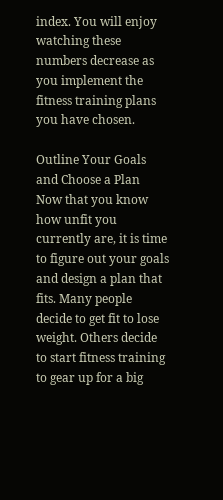index. You will enjoy watching these numbers decrease as you implement the fitness training plans you have chosen.

Outline Your Goals and Choose a Plan
Now that you know how unfit you currently are, it is time to figure out your goals and design a plan that fits. Many people decide to get fit to lose weight. Others decide to start fitness training to gear up for a big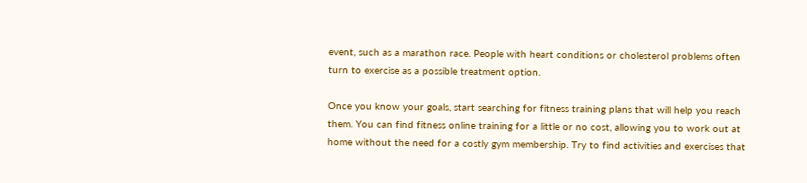event, such as a marathon race. People with heart conditions or cholesterol problems often turn to exercise as a possible treatment option.

Once you know your goals, start searching for fitness training plans that will help you reach them. You can find fitness online training for a little or no cost, allowing you to work out at home without the need for a costly gym membership. Try to find activities and exercises that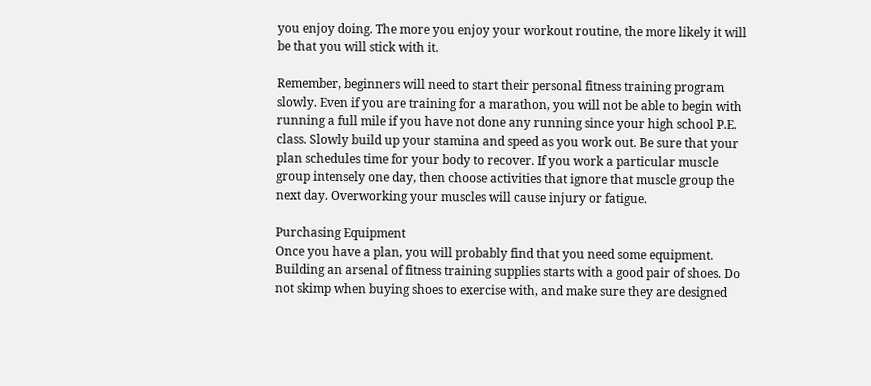you enjoy doing. The more you enjoy your workout routine, the more likely it will be that you will stick with it.

Remember, beginners will need to start their personal fitness training program slowly. Even if you are training for a marathon, you will not be able to begin with running a full mile if you have not done any running since your high school P.E. class. Slowly build up your stamina and speed as you work out. Be sure that your plan schedules time for your body to recover. If you work a particular muscle group intensely one day, then choose activities that ignore that muscle group the next day. Overworking your muscles will cause injury or fatigue.

Purchasing Equipment
Once you have a plan, you will probably find that you need some equipment. Building an arsenal of fitness training supplies starts with a good pair of shoes. Do not skimp when buying shoes to exercise with, and make sure they are designed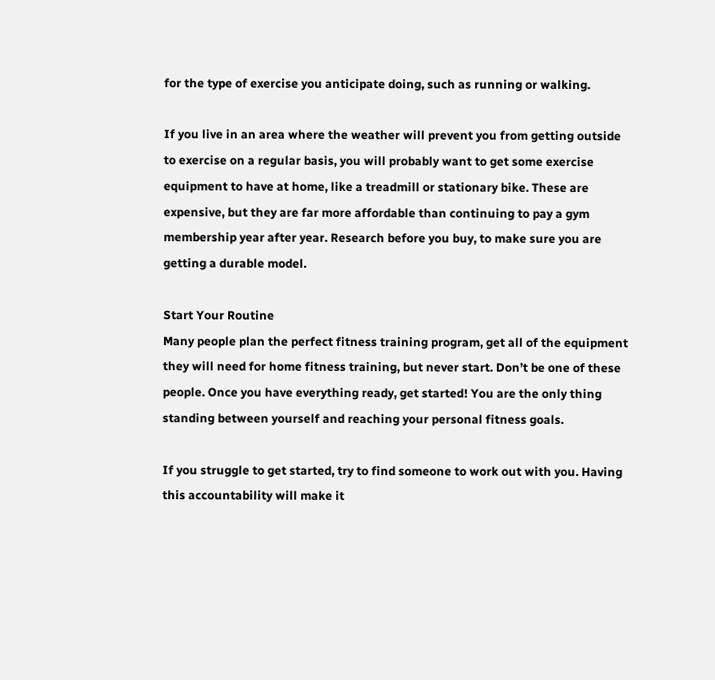for the type of exercise you anticipate doing, such as running or walking.

If you live in an area where the weather will prevent you from getting outside to exercise on a regular basis, you will probably want to get some exercise equipment to have at home, like a treadmill or stationary bike. These are expensive, but they are far more affordable than continuing to pay a gym membership year after year. Research before you buy, to make sure you are getting a durable model.

Start Your Routine
Many people plan the perfect fitness training program, get all of the equipment they will need for home fitness training, but never start. Don’t be one of these people. Once you have everything ready, get started! You are the only thing standing between yourself and reaching your personal fitness goals.

If you struggle to get started, try to find someone to work out with you. Having this accountability will make it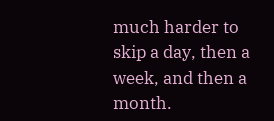much harder to skip a day, then a week, and then a month.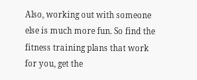Also, working out with someone else is much more fun. So find the fitness training plans that work for you, get the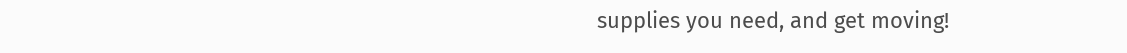supplies you need, and get moving!